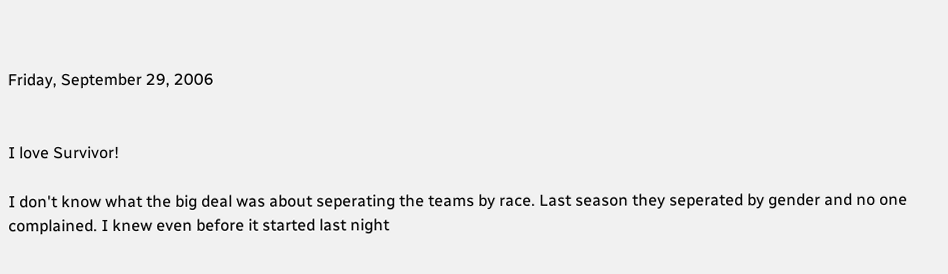Friday, September 29, 2006


I love Survivor!

I don't know what the big deal was about seperating the teams by race. Last season they seperated by gender and no one complained. I knew even before it started last night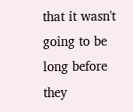that it wasn't going to be long before they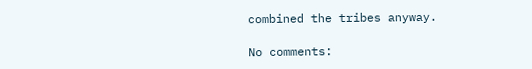combined the tribes anyway.

No comments: